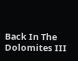Back In The Dolomites III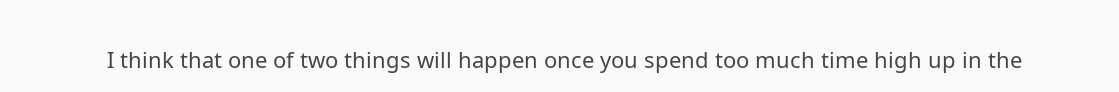I think that one of two things will happen once you spend too much time high up in the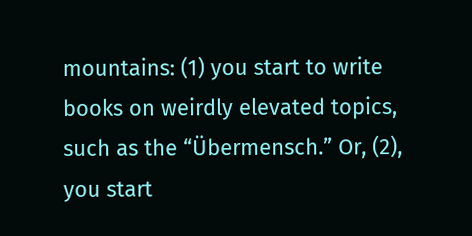mountains: (1) you start to write books on weirdly elevated topics, such as the “Übermensch.” Or, (2), you start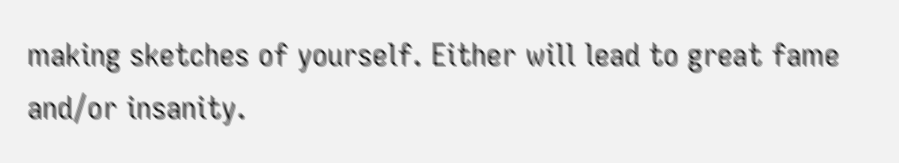making sketches of yourself. Either will lead to great fame and/or insanity.